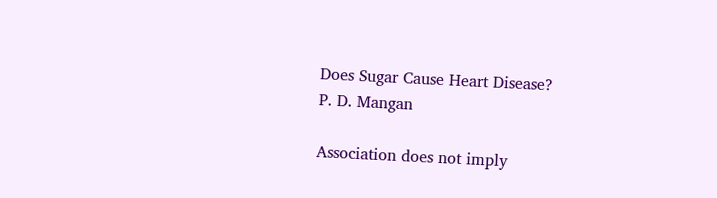Does Sugar Cause Heart Disease?
P. D. Mangan

Association does not imply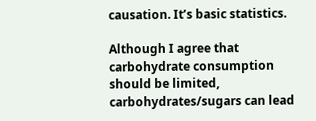causation. It’s basic statistics.

Although I agree that carbohydrate consumption should be limited, carbohydrates/sugars can lead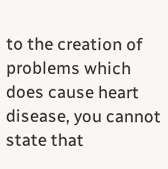to the creation of problems which does cause heart disease, you cannot state that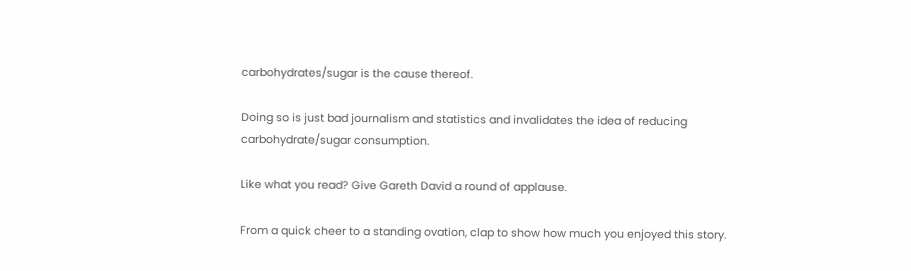carbohydrates/sugar is the cause thereof.

Doing so is just bad journalism and statistics and invalidates the idea of reducing carbohydrate/sugar consumption.

Like what you read? Give Gareth David a round of applause.

From a quick cheer to a standing ovation, clap to show how much you enjoyed this story.